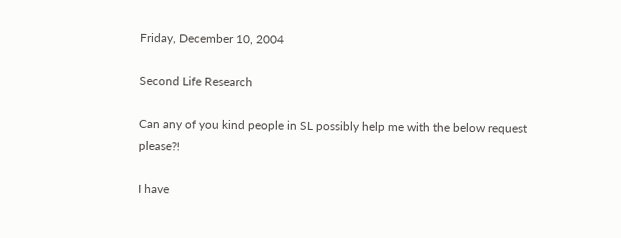Friday, December 10, 2004

Second Life Research

Can any of you kind people in SL possibly help me with the below request please?!

I have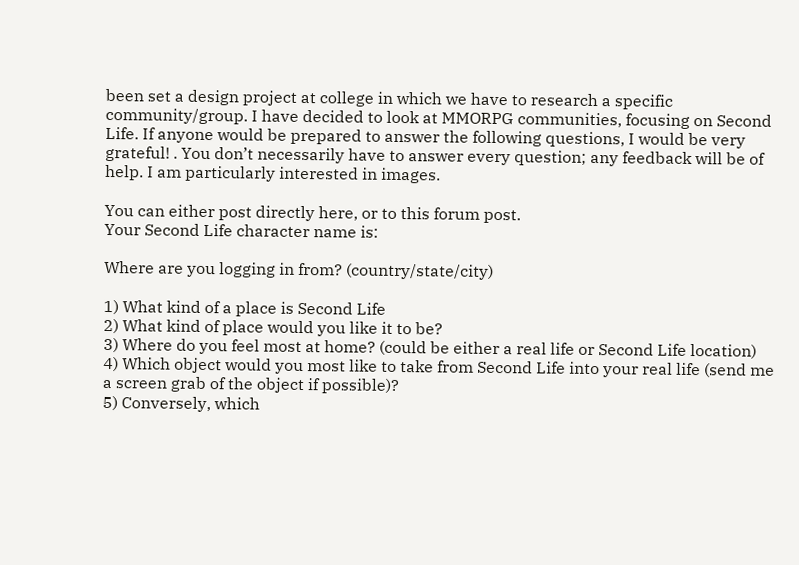been set a design project at college in which we have to research a specific community/group. I have decided to look at MMORPG communities, focusing on Second Life. If anyone would be prepared to answer the following questions, I would be very grateful! . You don’t necessarily have to answer every question; any feedback will be of help. I am particularly interested in images.

You can either post directly here, or to this forum post.
Your Second Life character name is:

Where are you logging in from? (country/state/city)

1) What kind of a place is Second Life
2) What kind of place would you like it to be?
3) Where do you feel most at home? (could be either a real life or Second Life location)
4) Which object would you most like to take from Second Life into your real life (send me a screen grab of the object if possible)?
5) Conversely, which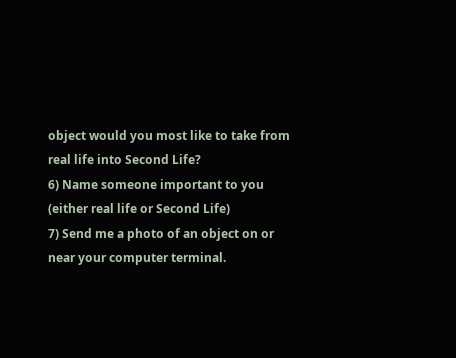object would you most like to take from real life into Second Life?
6) Name someone important to you (either real life or Second Life)
7) Send me a photo of an object on or near your computer terminal.